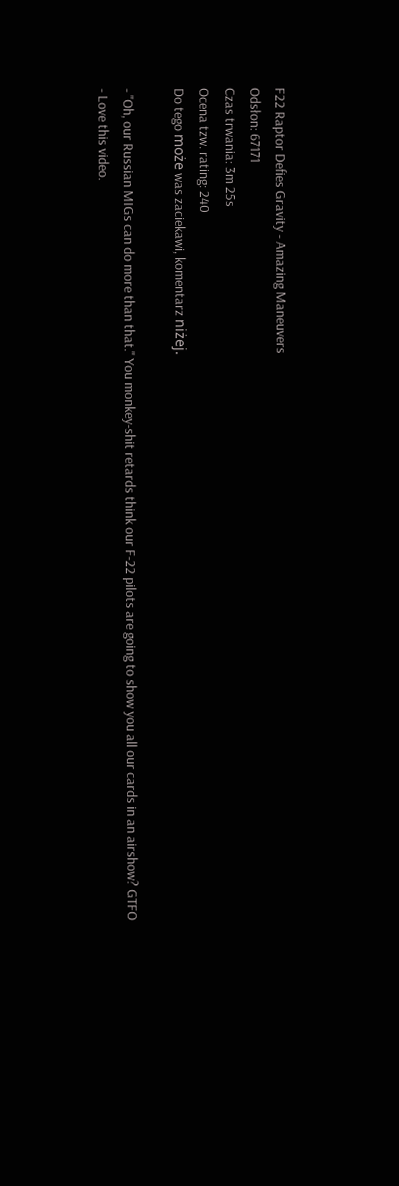F22 Raptor Defies Gravity - Amazing Maneuvers
Odsłon: 67171
Czas trwania: 3m 25s
Ocena tzw. rating: 240
Do tego może was zaciekawi, komentarz niżej.

- "Oh, our Russian MIGs can do more than that." You monkey-shit retards think our F-22 pilots are going to show you all our cards in an airshow? GTFO
- Love this video.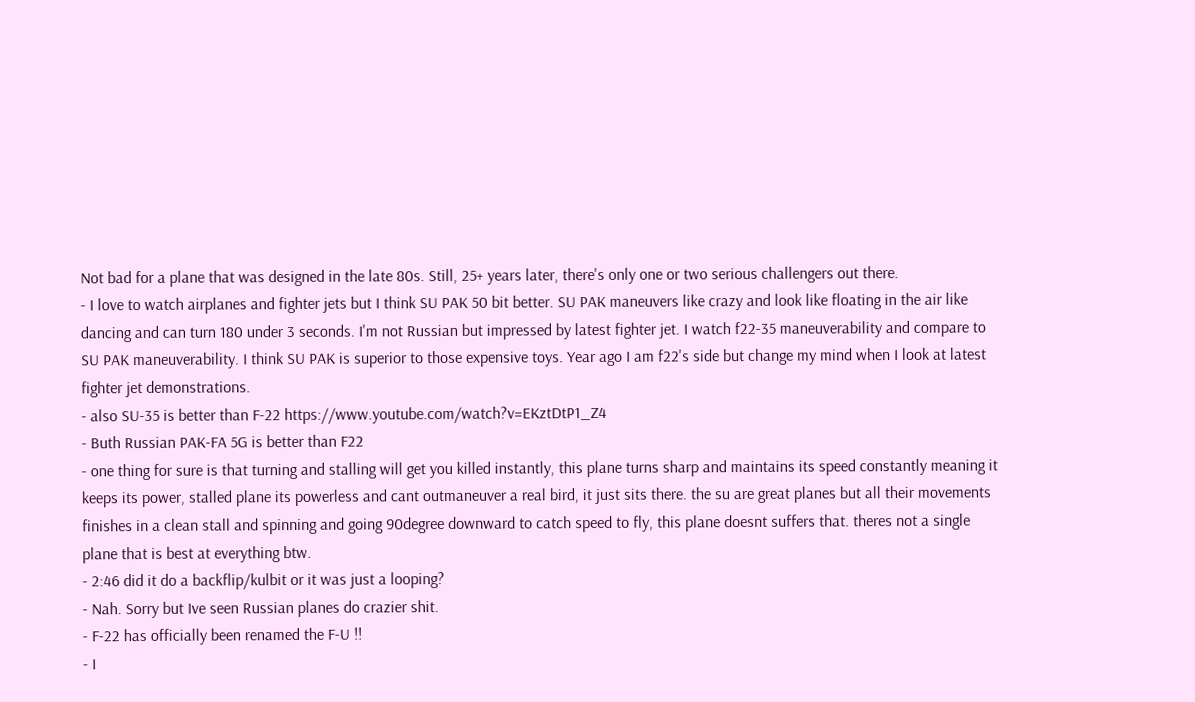Not bad for a plane that was designed in the late 80s. Still, 25+ years later, there's only one or two serious challengers out there.
- I love to watch airplanes and fighter jets but I think SU PAK 50 bit better. SU PAK maneuvers like crazy and look like floating in the air like dancing and can turn 180 under 3 seconds. I'm not Russian but impressed by latest fighter jet. I watch f22-35 maneuverability and compare to SU PAK maneuverability. I think SU PAK is superior to those expensive toys. Year ago I am f22's side but change my mind when I look at latest fighter jet demonstrations.
- also SU-35 is better than F-22 https://www.youtube.com/watch?v=EKztDtP1_Z4
- Buth Russian PAK-FA 5G is better than F22
- one thing for sure is that turning and stalling will get you killed instantly, this plane turns sharp and maintains its speed constantly meaning it keeps its power, stalled plane its powerless and cant outmaneuver a real bird, it just sits there. the su are great planes but all their movements finishes in a clean stall and spinning and going 90degree downward to catch speed to fly, this plane doesnt suffers that. theres not a single plane that is best at everything btw.
- 2:46 did it do a backflip/kulbit or it was just a looping?
- Nah. Sorry but Ive seen Russian planes do crazier shit.
- F-22 has officially been renamed the F-U !!
- I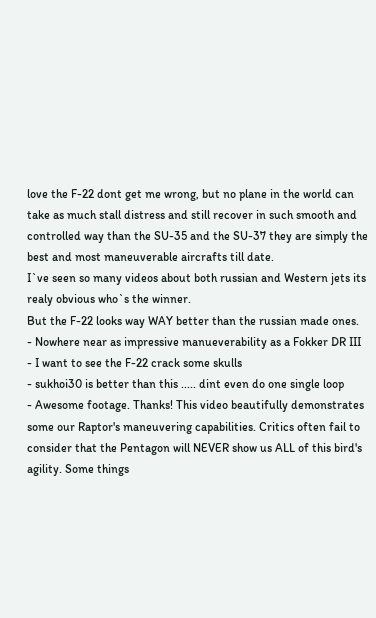love the F-22 dont get me wrong, but no plane in the world can take as much stall distress and still recover in such smooth and controlled way than the SU-35 and the SU-37 they are simply the best and most maneuverable aircrafts till date.
I`ve seen so many videos about both russian and Western jets its realy obvious who`s the winner.
But the F-22 looks way WAY better than the russian made ones.
- Nowhere near as impressive manueverability as a Fokker DR III
- I want to see the F-22 crack some skulls
- sukhoi30 is better than this ..... dint even do one single loop
- Awesome footage. Thanks! This video beautifully demonstrates some our Raptor's maneuvering capabilities. Critics often fail to consider that the Pentagon will NEVER show us ALL of this bird's agility. Some things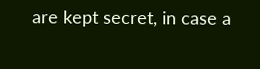are kept secret, in case a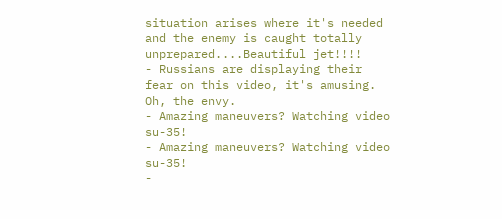situation arises where it's needed and the enemy is caught totally unprepared....Beautiful jet!!!!
- Russians are displaying their fear on this video, it's amusing. Oh, the envy.
- Amazing maneuvers? Watching video su-35!
- Amazing maneuvers? Watching video su-35!
-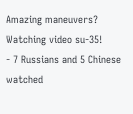Amazing maneuvers? Watching video su-35!
- 7 Russians and 5 Chinese watched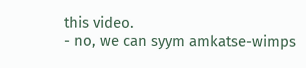this video.
- no, we can syym amkatse-wimps